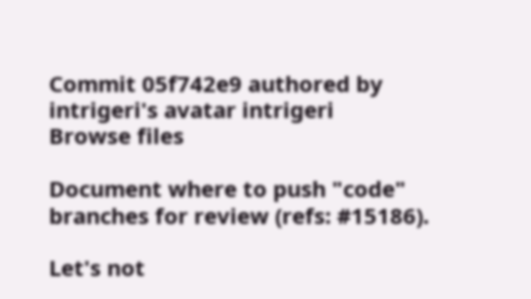Commit 05f742e9 authored by intrigeri's avatar intrigeri
Browse files

Document where to push "code" branches for review (refs: #15186).

Let's not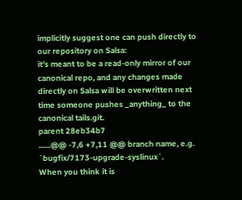implicitly suggest one can push directly to our repository on Salsa:
it's meant to be a read-only mirror of our canonical repo, and any changes made
directly on Salsa will be overwritten next time someone pushes _anything_ to the
canonical tails.git.
parent 28eb34b7
......@@ -7,6 +7,11 @@ branch name, e.g. `bugfix/7173-upgrade-syslinux`.
When you think it is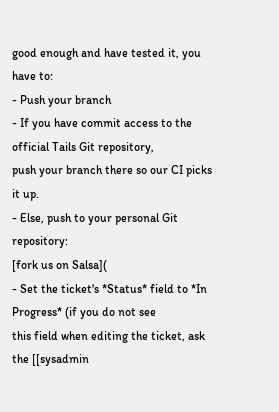good enough and have tested it, you have to:
- Push your branch
- If you have commit access to the official Tails Git repository,
push your branch there so our CI picks it up.
- Else, push to your personal Git repository:
[fork us on Salsa](
- Set the ticket's *Status* field to *In Progress* (if you do not see
this field when editing the ticket, ask the [[sysadmin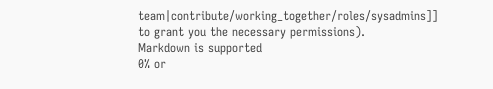team|contribute/working_together/roles/sysadmins]]
to grant you the necessary permissions).
Markdown is supported
0% or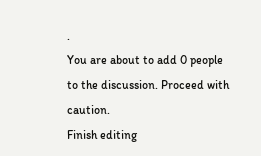.
You are about to add 0 people to the discussion. Proceed with caution.
Finish editing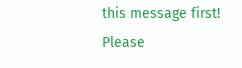this message first!
Please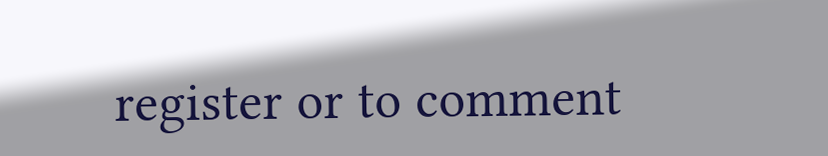register or to comment